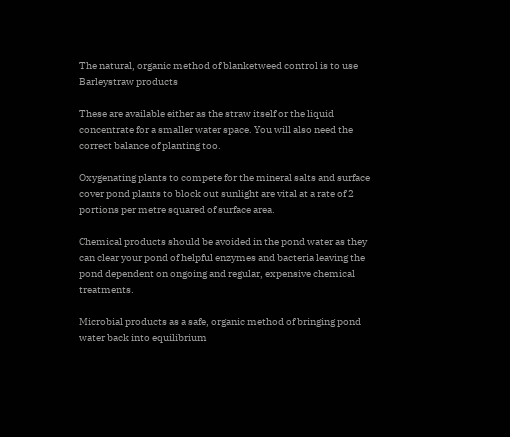The natural, organic method of blanketweed control is to use Barleystraw products

These are available either as the straw itself or the liquid concentrate for a smaller water space. You will also need the correct balance of planting too.

Oxygenating plants to compete for the mineral salts and surface cover pond plants to block out sunlight are vital at a rate of 2 portions per metre squared of surface area.

Chemical products should be avoided in the pond water as they can clear your pond of helpful enzymes and bacteria leaving the pond dependent on ongoing and regular, expensive chemical treatments.

Microbial products as a safe, organic method of bringing pond water back into equilibrium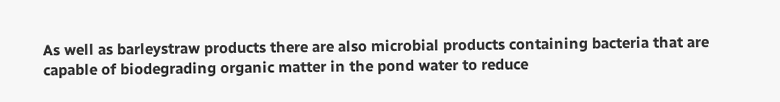As well as barleystraw products there are also microbial products containing bacteria that are capable of biodegrading organic matter in the pond water to reduce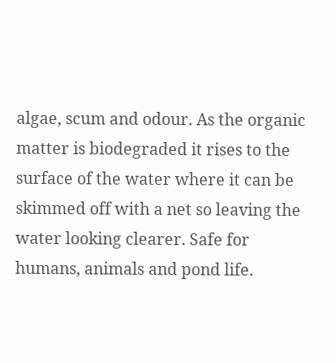algae, scum and odour. As the organic matter is biodegraded it rises to the surface of the water where it can be skimmed off with a net so leaving the water looking clearer. Safe for humans, animals and pond life.